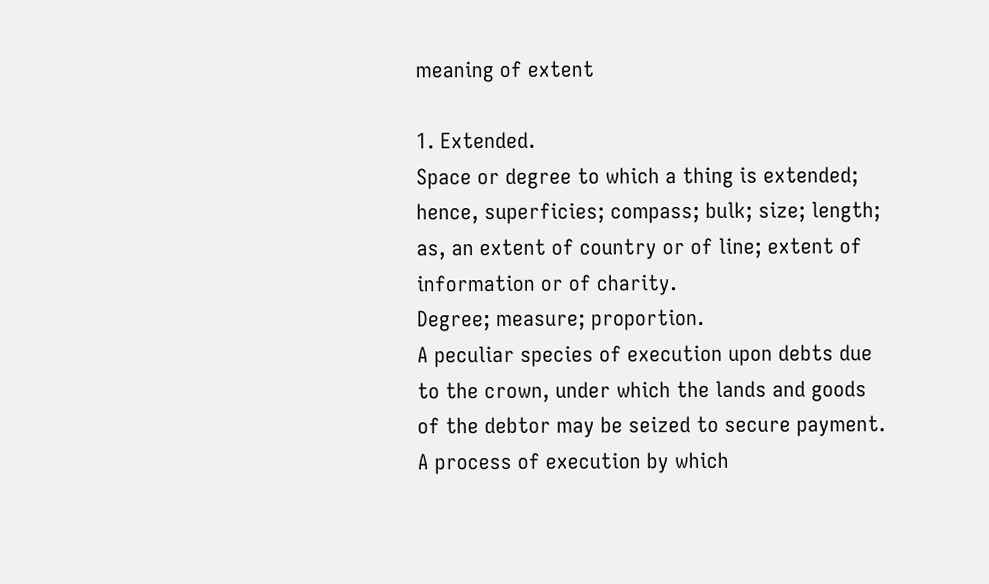meaning of extent

1. Extended.
Space or degree to which a thing is extended; hence, superficies; compass; bulk; size; length; as, an extent of country or of line; extent of information or of charity.
Degree; measure; proportion.
A peculiar species of execution upon debts due to the crown, under which the lands and goods of the debtor may be seized to secure payment.
A process of execution by which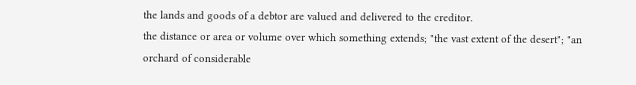the lands and goods of a debtor are valued and delivered to the creditor.
the distance or area or volume over which something extends; "the vast extent of the desert"; "an orchard of considerable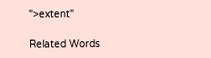">extent"

Related Words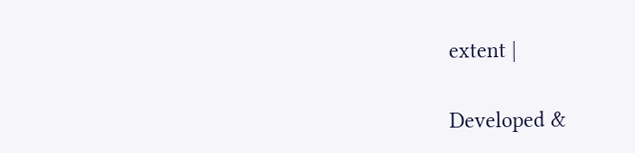extent |

Developed &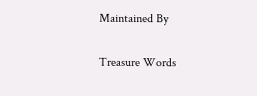Maintained By

Treasure Words